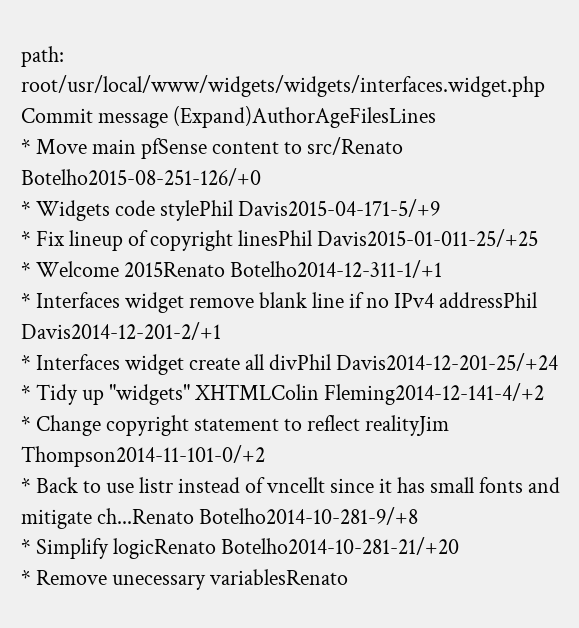path: root/usr/local/www/widgets/widgets/interfaces.widget.php
Commit message (Expand)AuthorAgeFilesLines
* Move main pfSense content to src/Renato Botelho2015-08-251-126/+0
* Widgets code stylePhil Davis2015-04-171-5/+9
* Fix lineup of copyright linesPhil Davis2015-01-011-25/+25
* Welcome 2015Renato Botelho2014-12-311-1/+1
* Interfaces widget remove blank line if no IPv4 addressPhil Davis2014-12-201-2/+1
* Interfaces widget create all divPhil Davis2014-12-201-25/+24
* Tidy up "widgets" XHTMLColin Fleming2014-12-141-4/+2
* Change copyright statement to reflect realityJim Thompson2014-11-101-0/+2
* Back to use listr instead of vncellt since it has small fonts and mitigate ch...Renato Botelho2014-10-281-9/+8
* Simplify logicRenato Botelho2014-10-281-21/+20
* Remove unecessary variablesRenato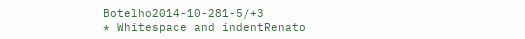Botelho2014-10-281-5/+3
* Whitespace and indentRenato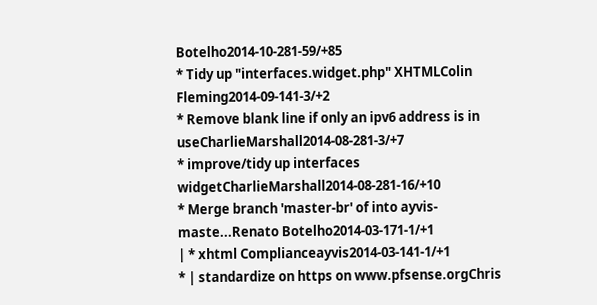Botelho2014-10-281-59/+85
* Tidy up "interfaces.widget.php" XHTMLColin Fleming2014-09-141-3/+2
* Remove blank line if only an ipv6 address is in useCharlieMarshall2014-08-281-3/+7
* improve/tidy up interfaces widgetCharlieMarshall2014-08-281-16/+10
* Merge branch 'master-br' of into ayvis-maste...Renato Botelho2014-03-171-1/+1
| * xhtml Complianceayvis2014-03-141-1/+1
* | standardize on https on www.pfsense.orgChris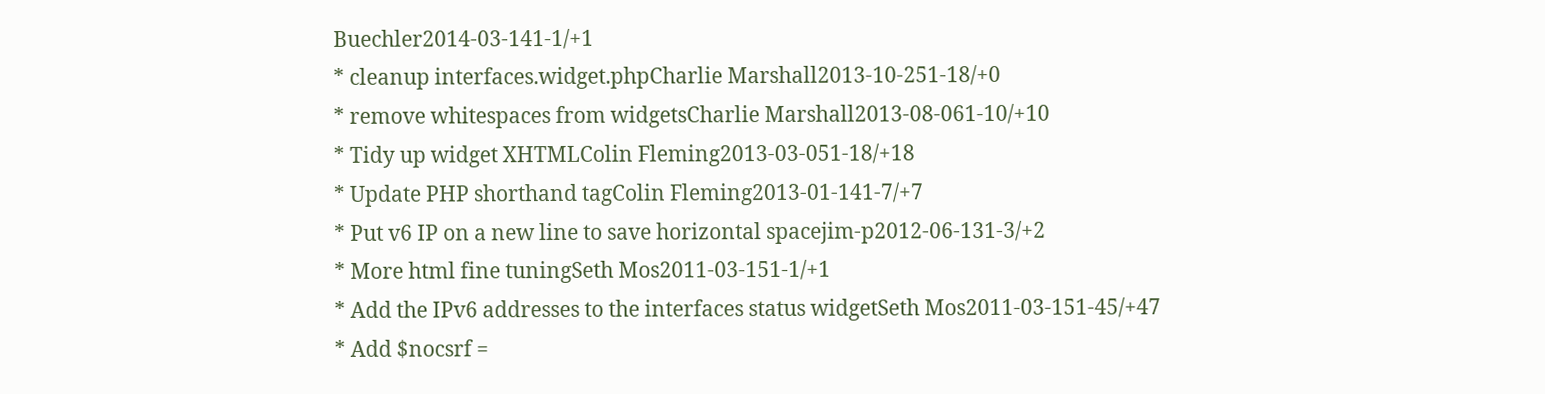Buechler2014-03-141-1/+1
* cleanup interfaces.widget.phpCharlie Marshall2013-10-251-18/+0
* remove whitespaces from widgetsCharlie Marshall2013-08-061-10/+10
* Tidy up widget XHTMLColin Fleming2013-03-051-18/+18
* Update PHP shorthand tagColin Fleming2013-01-141-7/+7
* Put v6 IP on a new line to save horizontal spacejim-p2012-06-131-3/+2
* More html fine tuningSeth Mos2011-03-151-1/+1
* Add the IPv6 addresses to the interfaces status widgetSeth Mos2011-03-151-45/+47
* Add $nocsrf =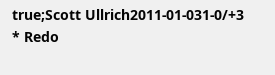true;Scott Ullrich2011-01-031-0/+3
* Redo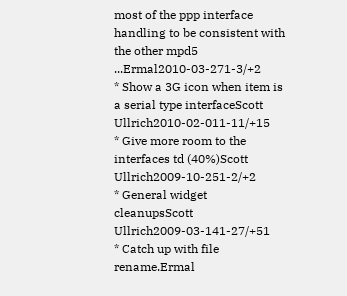most of the ppp interface handling to be consistent with the other mpd5 ...Ermal2010-03-271-3/+2
* Show a 3G icon when item is a serial type interfaceScott Ullrich2010-02-011-11/+15
* Give more room to the interfaces td (40%)Scott Ullrich2009-10-251-2/+2
* General widget cleanupsScott Ullrich2009-03-141-27/+51
* Catch up with file rename.Ermal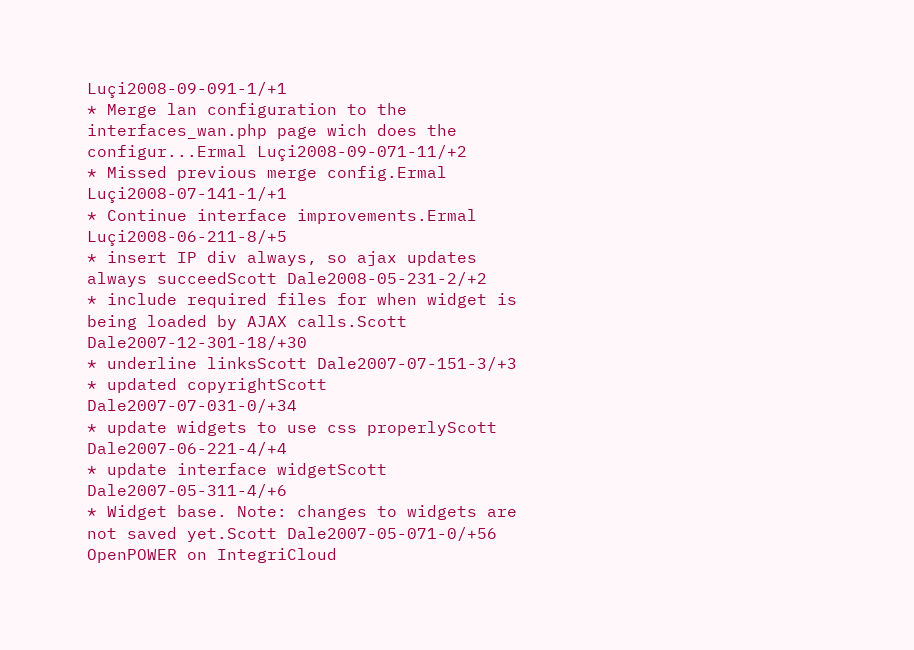Luçi2008-09-091-1/+1
* Merge lan configuration to the interfaces_wan.php page wich does the configur...Ermal Luçi2008-09-071-11/+2
* Missed previous merge config.Ermal Luçi2008-07-141-1/+1
* Continue interface improvements.Ermal Luçi2008-06-211-8/+5
* insert IP div always, so ajax updates always succeedScott Dale2008-05-231-2/+2
* include required files for when widget is being loaded by AJAX calls.Scott Dale2007-12-301-18/+30
* underline linksScott Dale2007-07-151-3/+3
* updated copyrightScott Dale2007-07-031-0/+34
* update widgets to use css properlyScott Dale2007-06-221-4/+4
* update interface widgetScott Dale2007-05-311-4/+6
* Widget base. Note: changes to widgets are not saved yet.Scott Dale2007-05-071-0/+56
OpenPOWER on IntegriCloud